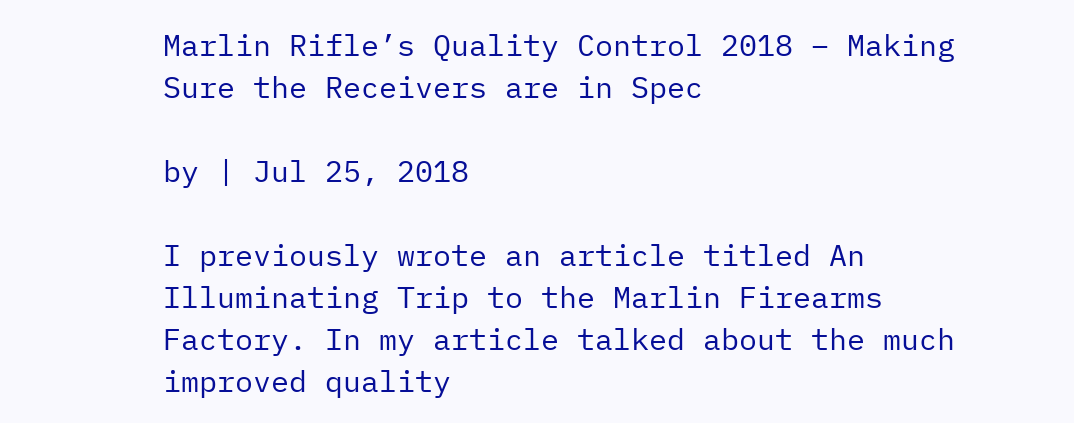Marlin Rifle’s Quality Control 2018 – Making Sure the Receivers are in Spec

by | Jul 25, 2018

I previously wrote an article titled An Illuminating Trip to the Marlin Firearms Factory. In my article talked about the much improved quality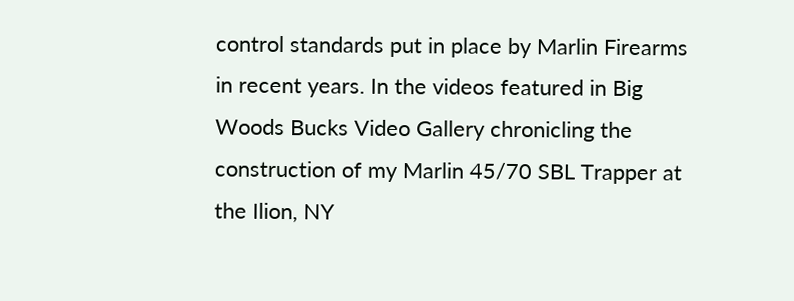control standards put in place by Marlin Firearms in recent years. In the videos featured in Big Woods Bucks Video Gallery chronicling the construction of my Marlin 45/70 SBL Trapper at the Ilion, NY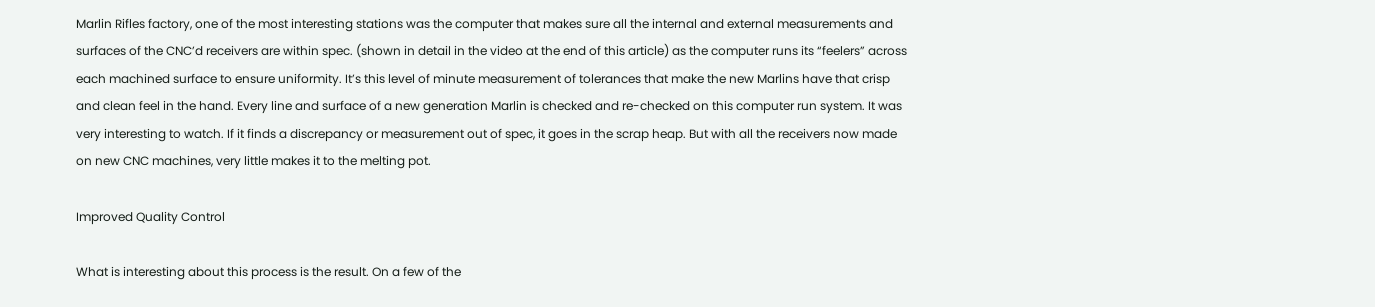Marlin Rifles factory, one of the most interesting stations was the computer that makes sure all the internal and external measurements and surfaces of the CNC’d receivers are within spec. (shown in detail in the video at the end of this article) as the computer runs its “feelers” across each machined surface to ensure uniformity. It’s this level of minute measurement of tolerances that make the new Marlins have that crisp and clean feel in the hand. Every line and surface of a new generation Marlin is checked and re-checked on this computer run system. It was very interesting to watch. If it finds a discrepancy or measurement out of spec, it goes in the scrap heap. But with all the receivers now made on new CNC machines, very little makes it to the melting pot.

Improved Quality Control

What is interesting about this process is the result. On a few of the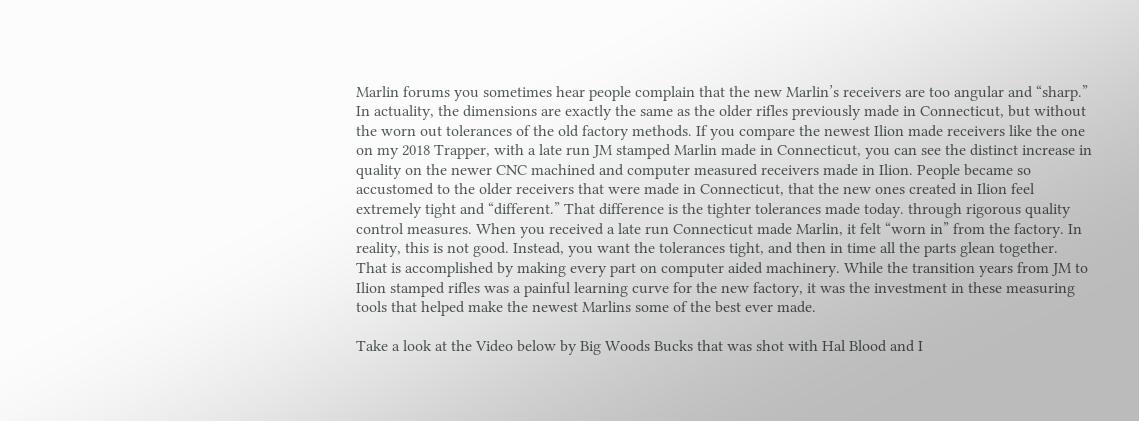Marlin forums you sometimes hear people complain that the new Marlin’s receivers are too angular and “sharp.” In actuality, the dimensions are exactly the same as the older rifles previously made in Connecticut, but without the worn out tolerances of the old factory methods. If you compare the newest Ilion made receivers like the one on my 2018 Trapper, with a late run JM stamped Marlin made in Connecticut, you can see the distinct increase in quality on the newer CNC machined and computer measured receivers made in Ilion. People became so accustomed to the older receivers that were made in Connecticut, that the new ones created in Ilion feel extremely tight and “different.” That difference is the tighter tolerances made today. through rigorous quality control measures. When you received a late run Connecticut made Marlin, it felt “worn in” from the factory. In reality, this is not good. Instead, you want the tolerances tight, and then in time all the parts glean together. That is accomplished by making every part on computer aided machinery. While the transition years from JM to Ilion stamped rifles was a painful learning curve for the new factory, it was the investment in these measuring tools that helped make the newest Marlins some of the best ever made.

Take a look at the Video below by Big Woods Bucks that was shot with Hal Blood and I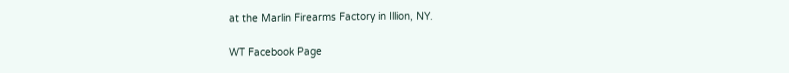at the Marlin Firearms Factory in Illion, NY.

WT Facebook Page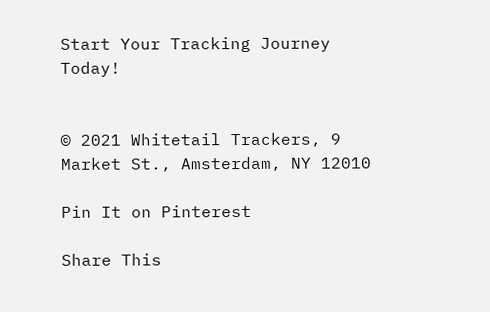Start Your Tracking Journey Today!


© 2021 Whitetail Trackers, 9 Market St., Amsterdam, NY 12010

Pin It on Pinterest

Share This